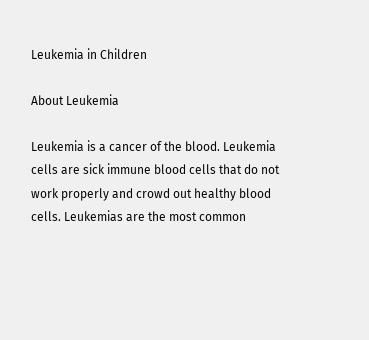Leukemia in Children

About Leukemia

Leukemia is a cancer of the blood. Leukemia cells are sick immune blood cells that do not work properly and crowd out healthy blood cells. Leukemias are the most common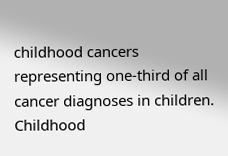childhood cancers representing one-third of all cancer diagnoses in children. Childhood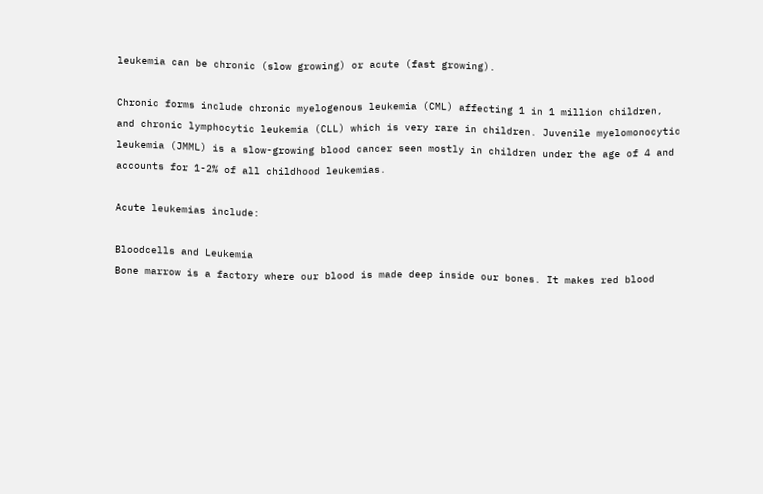leukemia can be chronic (slow growing) or acute (fast growing).

Chronic forms include chronic myelogenous leukemia (CML) affecting 1 in 1 million children, and chronic lymphocytic leukemia (CLL) which is very rare in children. Juvenile myelomonocytic leukemia (JMML) is a slow-growing blood cancer seen mostly in children under the age of 4 and accounts for 1-2% of all childhood leukemias.

Acute leukemias include:

Bloodcells and Leukemia
Bone marrow is a factory where our blood is made deep inside our bones. It makes red blood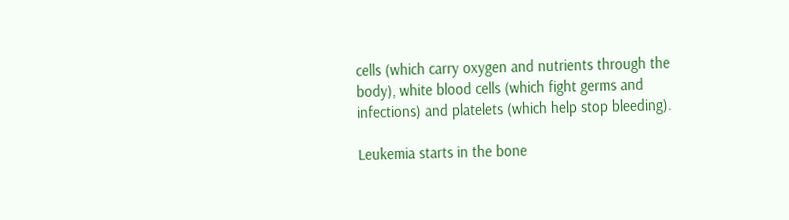cells (which carry oxygen and nutrients through the body), white blood cells (which fight germs and infections) and platelets (which help stop bleeding).

Leukemia starts in the bone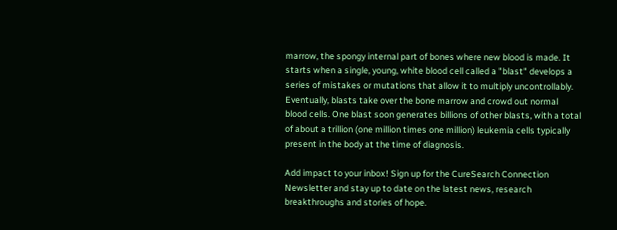marrow, the spongy internal part of bones where new blood is made. It starts when a single, young, white blood cell called a "blast" develops a series of mistakes or mutations that allow it to multiply uncontrollably. Eventually, blasts take over the bone marrow and crowd out normal blood cells. One blast soon generates billions of other blasts, with a total of about a trillion (one million times one million) leukemia cells typically present in the body at the time of diagnosis.

Add impact to your inbox! Sign up for the CureSearch Connection Newsletter and stay up to date on the latest news, research breakthroughs and stories of hope.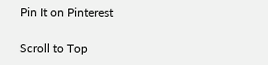Pin It on Pinterest

Scroll to Top